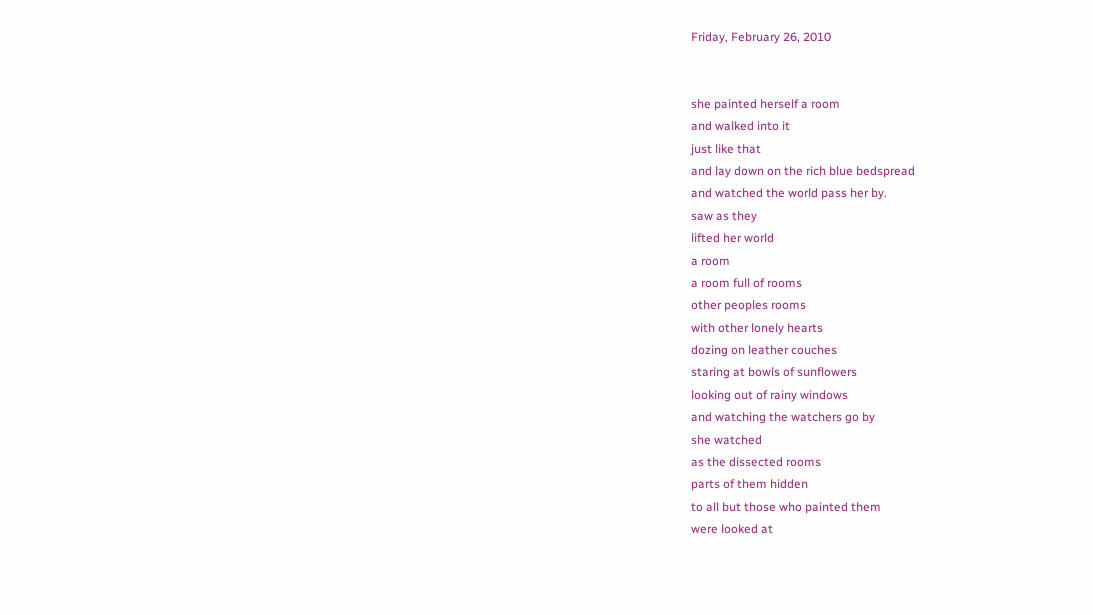Friday, February 26, 2010


she painted herself a room
and walked into it
just like that
and lay down on the rich blue bedspread
and watched the world pass her by.
saw as they
lifted her world
a room
a room full of rooms
other peoples rooms
with other lonely hearts
dozing on leather couches
staring at bowls of sunflowers
looking out of rainy windows
and watching the watchers go by
she watched
as the dissected rooms
parts of them hidden
to all but those who painted them
were looked at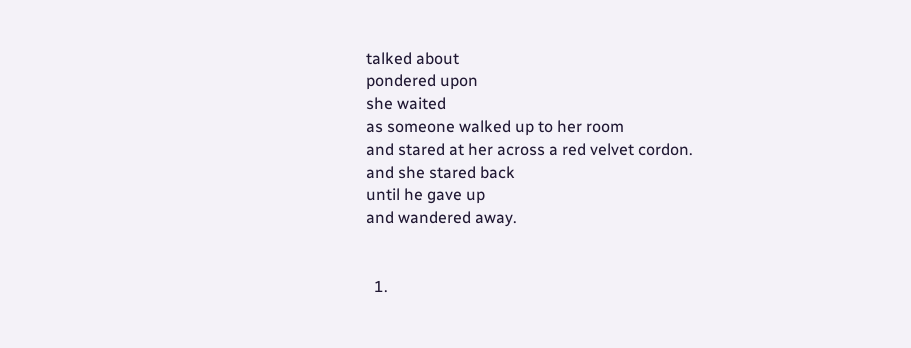talked about
pondered upon
she waited
as someone walked up to her room
and stared at her across a red velvet cordon.
and she stared back
until he gave up
and wandered away.


  1.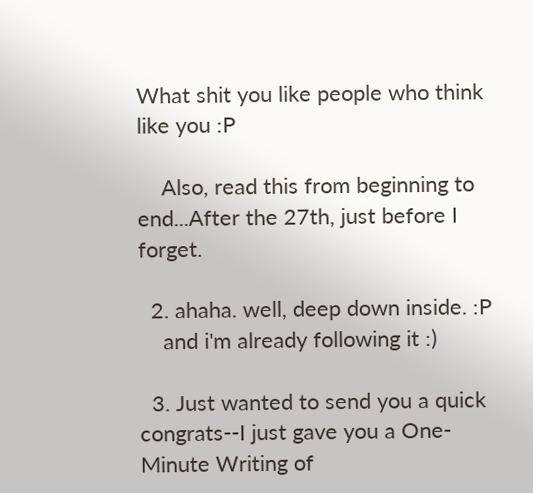What shit you like people who think like you :P

    Also, read this from beginning to end...After the 27th, just before I forget.

  2. ahaha. well, deep down inside. :P
    and i'm already following it :)

  3. Just wanted to send you a quick congrats--I just gave you a One-Minute Writing of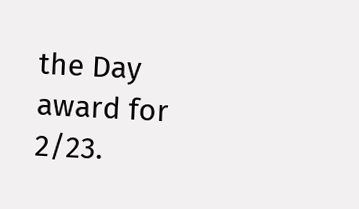the Day award for 2/23.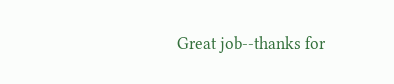Great job--thanks for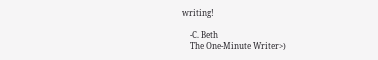writing!

    -C. Beth
    The One-Minute Writer>)